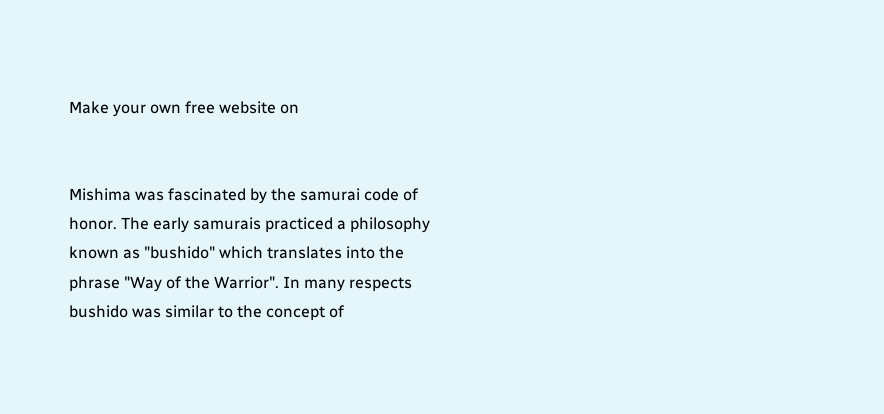Make your own free website on


Mishima was fascinated by the samurai code of honor. The early samurais practiced a philosophy known as "bushido" which translates into the phrase "Way of the Warrior". In many respects bushido was similar to the concept of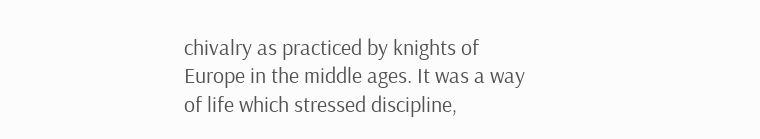chivalry as practiced by knights of Europe in the middle ages. It was a way of life which stressed discipline,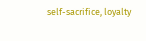self-sacrifice, loyalty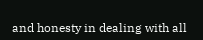and honesty in dealing with all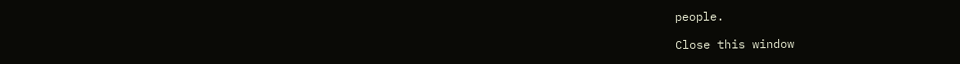people.

Close this window